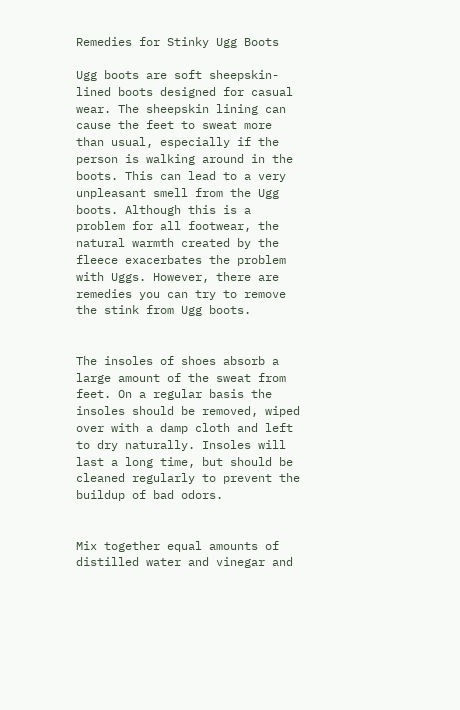Remedies for Stinky Ugg Boots

Ugg boots are soft sheepskin-lined boots designed for casual wear. The sheepskin lining can cause the feet to sweat more than usual, especially if the person is walking around in the boots. This can lead to a very unpleasant smell from the Ugg boots. Although this is a problem for all footwear, the natural warmth created by the fleece exacerbates the problem with Uggs. However, there are remedies you can try to remove the stink from Ugg boots.


The insoles of shoes absorb a large amount of the sweat from feet. On a regular basis the insoles should be removed, wiped over with a damp cloth and left to dry naturally. Insoles will last a long time, but should be cleaned regularly to prevent the buildup of bad odors.


Mix together equal amounts of distilled water and vinegar and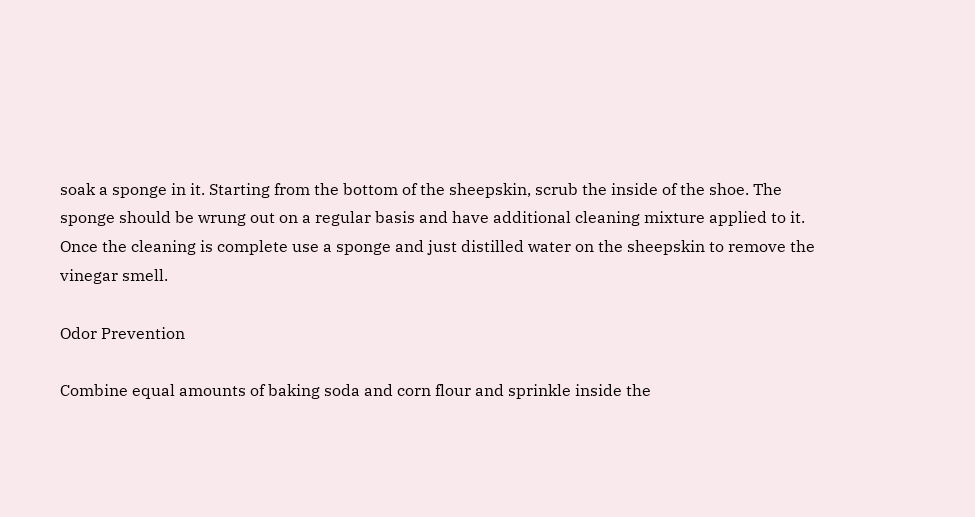soak a sponge in it. Starting from the bottom of the sheepskin, scrub the inside of the shoe. The sponge should be wrung out on a regular basis and have additional cleaning mixture applied to it. Once the cleaning is complete use a sponge and just distilled water on the sheepskin to remove the vinegar smell.

Odor Prevention

Combine equal amounts of baking soda and corn flour and sprinkle inside the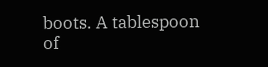boots. A tablespoon of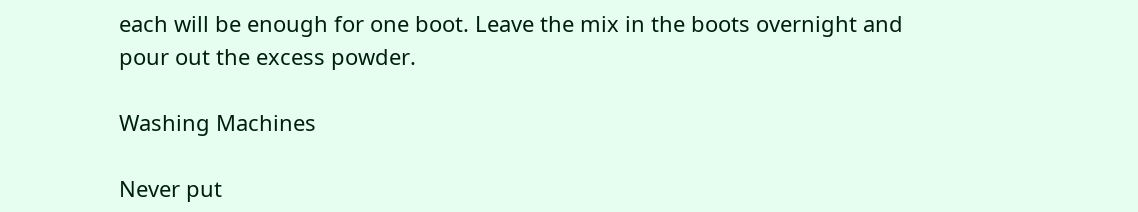each will be enough for one boot. Leave the mix in the boots overnight and pour out the excess powder.

Washing Machines

Never put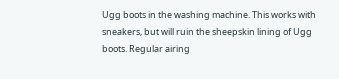Ugg boots in the washing machine. This works with sneakers, but will ruin the sheepskin lining of Ugg boots. Regular airing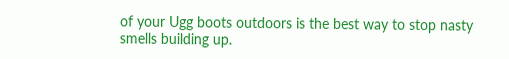of your Ugg boots outdoors is the best way to stop nasty smells building up.